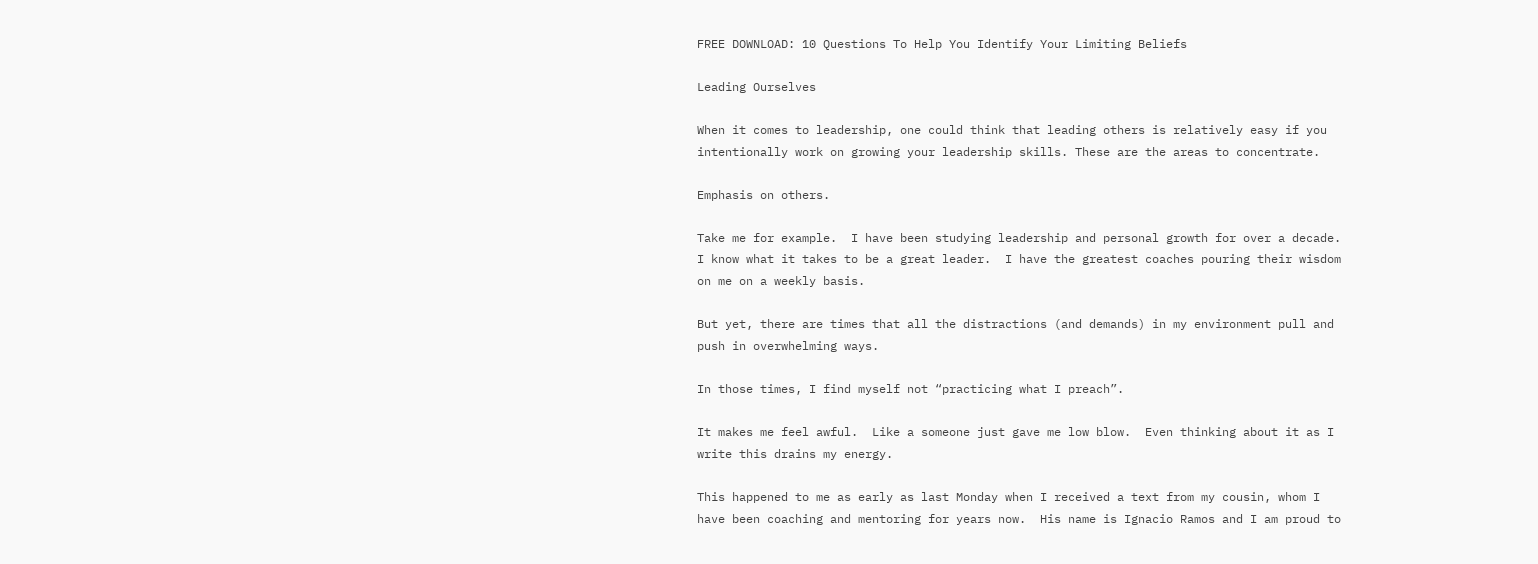FREE DOWNLOAD: 10 Questions To Help You Identify Your Limiting Beliefs

Leading Ourselves

When it comes to leadership, one could think that leading others is relatively easy if you intentionally work on growing your leadership skills. These are the areas to concentrate.

Emphasis on others.

Take me for example.  I have been studying leadership and personal growth for over a decade.  I know what it takes to be a great leader.  I have the greatest coaches pouring their wisdom on me on a weekly basis.

But yet, there are times that all the distractions (and demands) in my environment pull and push in overwhelming ways.

In those times, I find myself not “practicing what I preach”.

It makes me feel awful.  Like a someone just gave me low blow.  Even thinking about it as I write this drains my energy.

This happened to me as early as last Monday when I received a text from my cousin, whom I have been coaching and mentoring for years now.  His name is Ignacio Ramos and I am proud to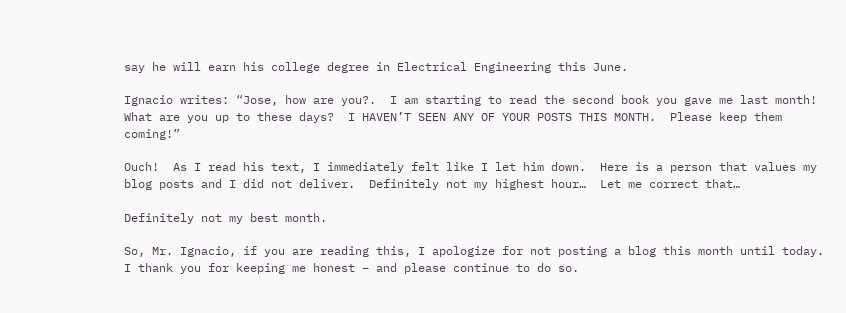say he will earn his college degree in Electrical Engineering this June.

Ignacio writes: “Jose, how are you?.  I am starting to read the second book you gave me last month!  What are you up to these days?  I HAVEN’T SEEN ANY OF YOUR POSTS THIS MONTH.  Please keep them coming!”

Ouch!  As I read his text, I immediately felt like I let him down.  Here is a person that values my blog posts and I did not deliver.  Definitely not my highest hour…  Let me correct that…

Definitely not my best month.

So, Mr. Ignacio, if you are reading this, I apologize for not posting a blog this month until today.  I thank you for keeping me honest – and please continue to do so.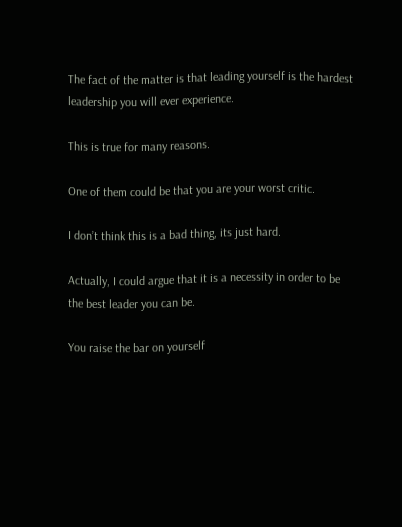The fact of the matter is that leading yourself is the hardest leadership you will ever experience.

This is true for many reasons.

One of them could be that you are your worst critic.

I don’t think this is a bad thing, its just hard.

Actually, I could argue that it is a necessity in order to be the best leader you can be.

You raise the bar on yourself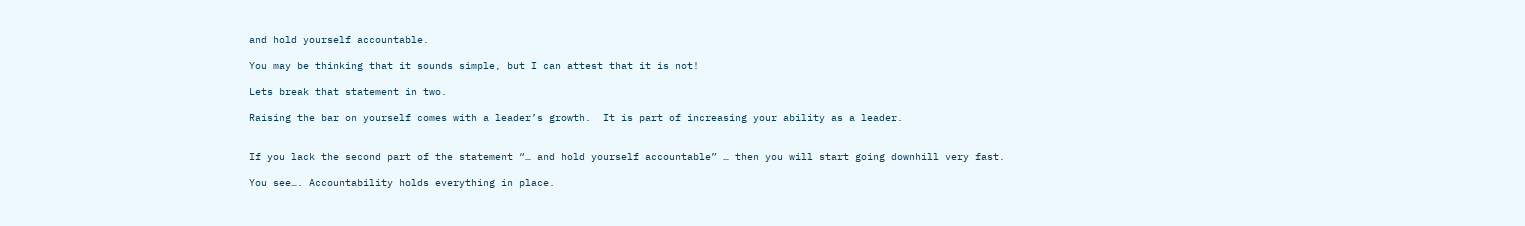and hold yourself accountable.

You may be thinking that it sounds simple, but I can attest that it is not!

Lets break that statement in two.

Raising the bar on yourself comes with a leader’s growth.  It is part of increasing your ability as a leader.


If you lack the second part of the statement “… and hold yourself accountable” … then you will start going downhill very fast.

You see…. Accountability holds everything in place.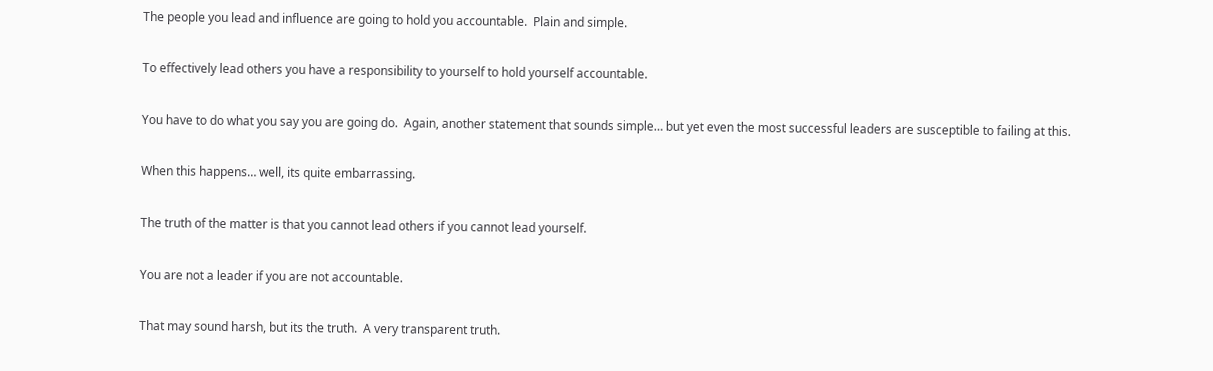The people you lead and influence are going to hold you accountable.  Plain and simple.

To effectively lead others you have a responsibility to yourself to hold yourself accountable.

You have to do what you say you are going do.  Again, another statement that sounds simple… but yet even the most successful leaders are susceptible to failing at this.

When this happens… well, its quite embarrassing.

The truth of the matter is that you cannot lead others if you cannot lead yourself.

You are not a leader if you are not accountable.

That may sound harsh, but its the truth.  A very transparent truth.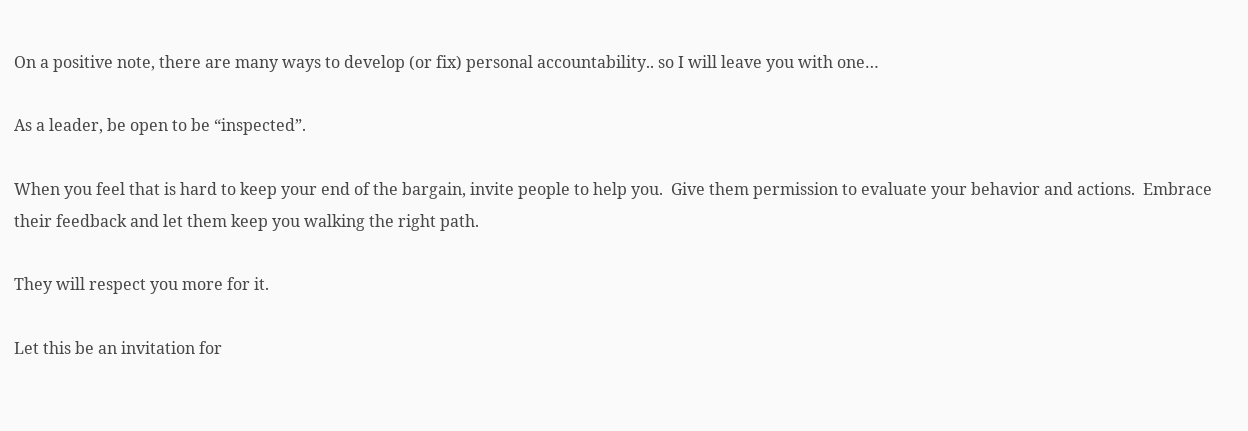On a positive note, there are many ways to develop (or fix) personal accountability.. so I will leave you with one…

As a leader, be open to be “inspected”.

When you feel that is hard to keep your end of the bargain, invite people to help you.  Give them permission to evaluate your behavior and actions.  Embrace their feedback and let them keep you walking the right path.

They will respect you more for it.

Let this be an invitation for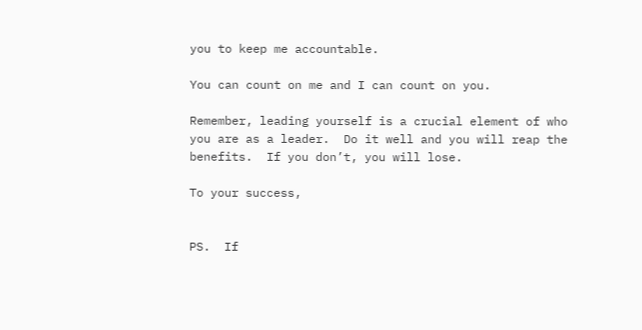you to keep me accountable.

You can count on me and I can count on you.

Remember, leading yourself is a crucial element of who you are as a leader.  Do it well and you will reap the benefits.  If you don’t, you will lose.

To your success,


PS.  If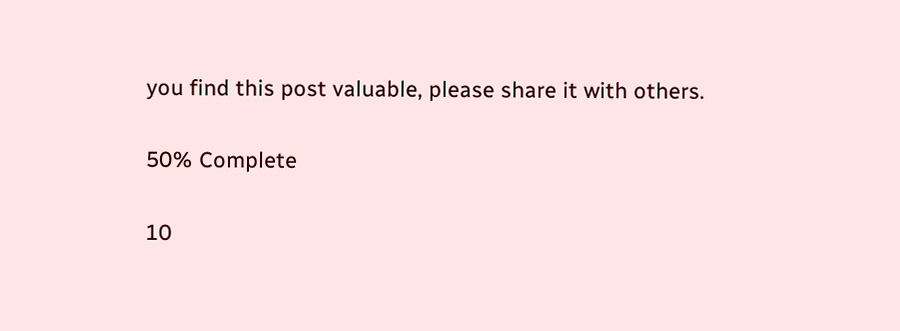you find this post valuable, please share it with others.


50% Complete


10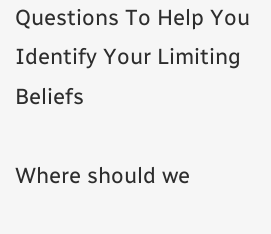Questions To Help You Identify Your Limiting Beliefs

Where should we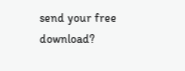send your free download?